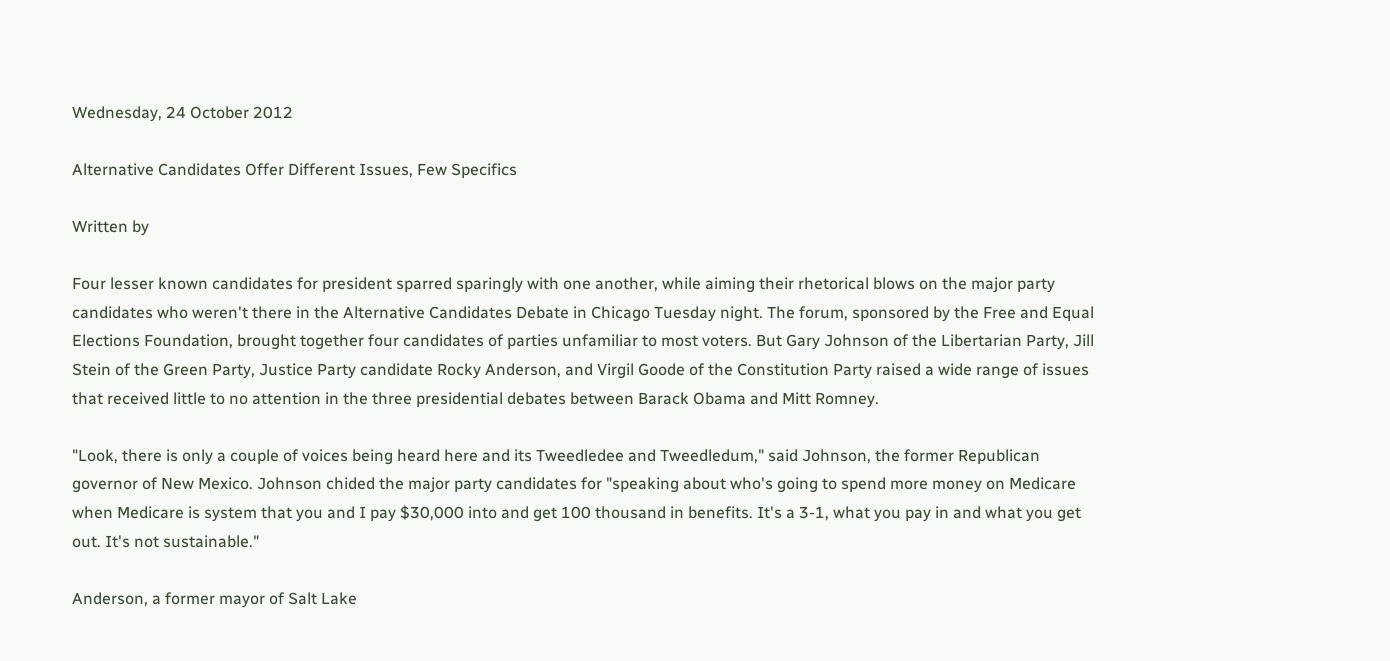Wednesday, 24 October 2012

Alternative Candidates Offer Different Issues, Few Specifics

Written by

Four lesser known candidates for president sparred sparingly with one another, while aiming their rhetorical blows on the major party candidates who weren't there in the Alternative Candidates Debate in Chicago Tuesday night. The forum, sponsored by the Free and Equal Elections Foundation, brought together four candidates of parties unfamiliar to most voters. But Gary Johnson of the Libertarian Party, Jill Stein of the Green Party, Justice Party candidate Rocky Anderson, and Virgil Goode of the Constitution Party raised a wide range of issues that received little to no attention in the three presidential debates between Barack Obama and Mitt Romney.

"Look, there is only a couple of voices being heard here and its Tweedledee and Tweedledum," said Johnson, the former Republican governor of New Mexico. Johnson chided the major party candidates for "speaking about who's going to spend more money on Medicare when Medicare is system that you and I pay $30,000 into and get 100 thousand in benefits. It's a 3-1, what you pay in and what you get out. It's not sustainable."

Anderson, a former mayor of Salt Lake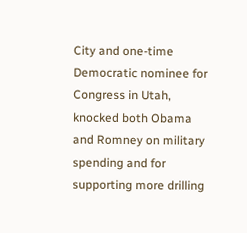City and one-time Democratic nominee for Congress in Utah, knocked both Obama and Romney on military spending and for supporting more drilling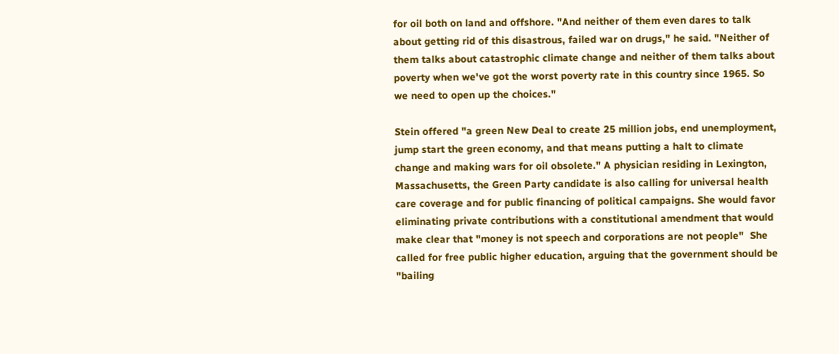for oil both on land and offshore. "And neither of them even dares to talk about getting rid of this disastrous, failed war on drugs," he said. "Neither of them talks about catastrophic climate change and neither of them talks about poverty when we've got the worst poverty rate in this country since 1965. So we need to open up the choices."

Stein offered "a green New Deal to create 25 million jobs, end unemployment, jump start the green economy, and that means putting a halt to climate change and making wars for oil obsolete." A physician residing in Lexington, Massachusetts, the Green Party candidate is also calling for universal health care coverage and for public financing of political campaigns. She would favor eliminating private contributions with a constitutional amendment that would make clear that "money is not speech and corporations are not people"  She called for free public higher education, arguing that the government should be  "bailing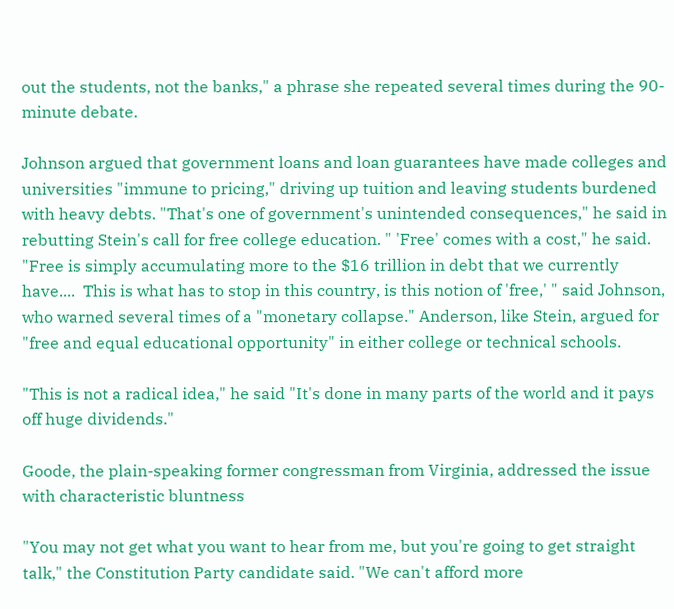out the students, not the banks," a phrase she repeated several times during the 90-minute debate.

Johnson argued that government loans and loan guarantees have made colleges and universities "immune to pricing," driving up tuition and leaving students burdened with heavy debts. "That's one of government's unintended consequences," he said in rebutting Stein's call for free college education. " 'Free' comes with a cost," he said. "Free is simply accumulating more to the $16 trillion in debt that we currently have....  This is what has to stop in this country, is this notion of 'free,' " said Johnson, who warned several times of a "monetary collapse." Anderson, like Stein, argued for "free and equal educational opportunity" in either college or technical schools.

"This is not a radical idea," he said "It's done in many parts of the world and it pays off huge dividends."

Goode, the plain-speaking former congressman from Virginia, addressed the issue with characteristic bluntness

"You may not get what you want to hear from me, but you're going to get straight talk," the Constitution Party candidate said. "We can't afford more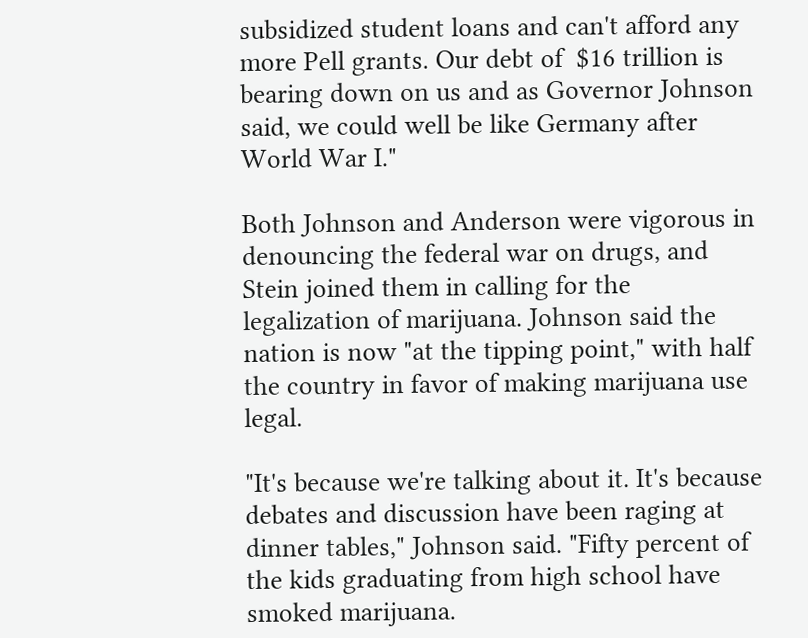subsidized student loans and can't afford any more Pell grants. Our debt of  $16 trillion is bearing down on us and as Governor Johnson said, we could well be like Germany after World War I."

Both Johnson and Anderson were vigorous in denouncing the federal war on drugs, and Stein joined them in calling for the legalization of marijuana. Johnson said the nation is now "at the tipping point," with half the country in favor of making marijuana use legal.

"It's because we're talking about it. It's because debates and discussion have been raging at dinner tables," Johnson said. "Fifty percent of the kids graduating from high school have smoked marijuana.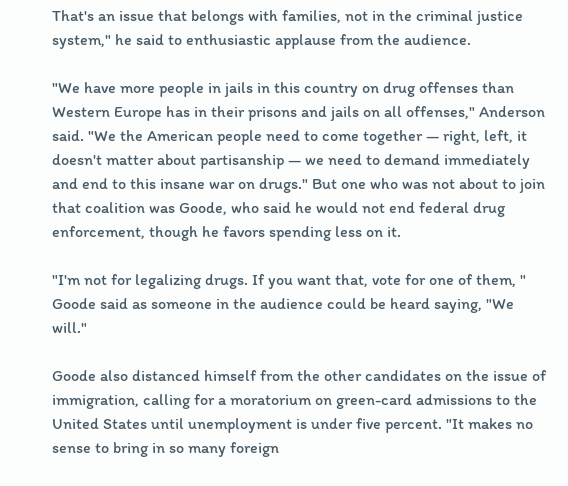That's an issue that belongs with families, not in the criminal justice system," he said to enthusiastic applause from the audience.

"We have more people in jails in this country on drug offenses than Western Europe has in their prisons and jails on all offenses," Anderson said. "We the American people need to come together — right, left, it doesn't matter about partisanship — we need to demand immediately and end to this insane war on drugs." But one who was not about to join that coalition was Goode, who said he would not end federal drug enforcement, though he favors spending less on it.

"I'm not for legalizing drugs. If you want that, vote for one of them, " Goode said as someone in the audience could be heard saying, "We will."

Goode also distanced himself from the other candidates on the issue of immigration, calling for a moratorium on green-card admissions to the United States until unemployment is under five percent. "It makes no sense to bring in so many foreign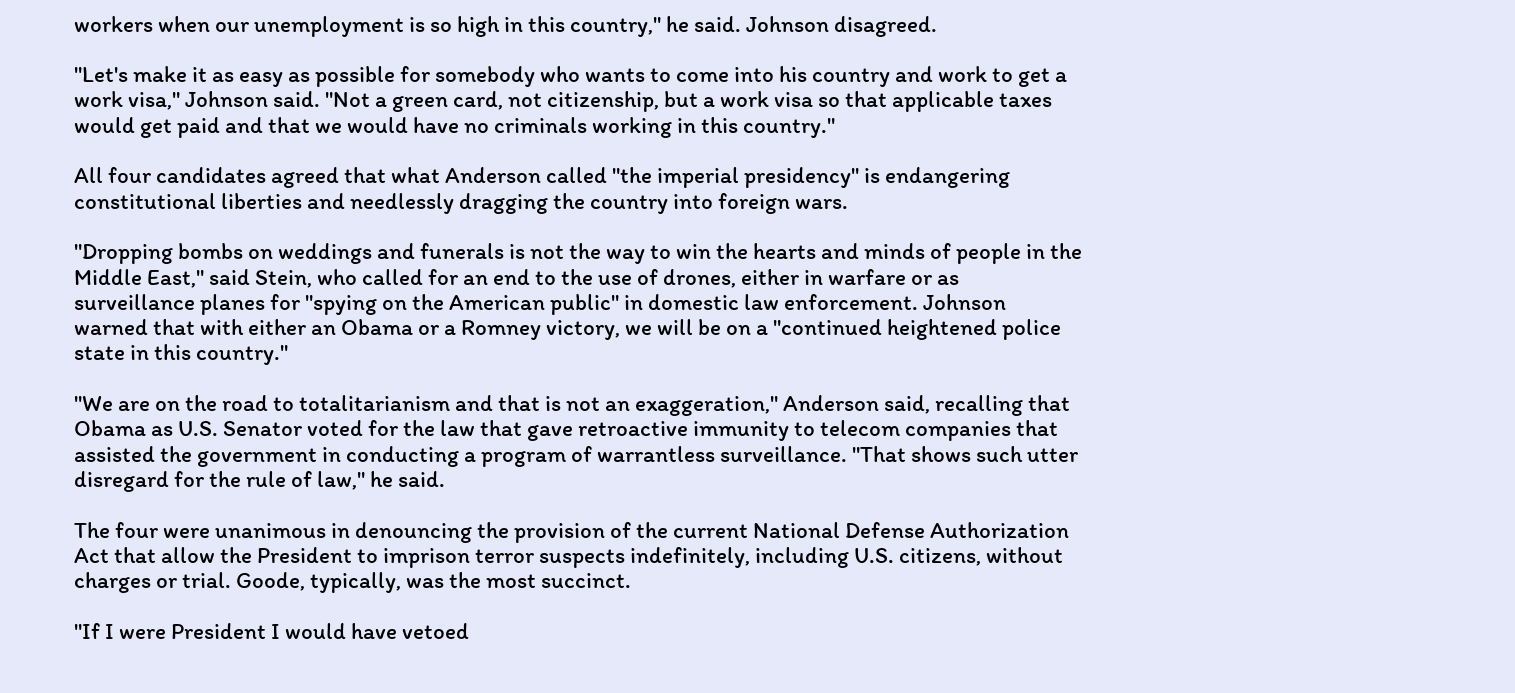workers when our unemployment is so high in this country," he said. Johnson disagreed.

"Let's make it as easy as possible for somebody who wants to come into his country and work to get a work visa," Johnson said. "Not a green card, not citizenship, but a work visa so that applicable taxes would get paid and that we would have no criminals working in this country."

All four candidates agreed that what Anderson called "the imperial presidency" is endangering constitutional liberties and needlessly dragging the country into foreign wars.

"Dropping bombs on weddings and funerals is not the way to win the hearts and minds of people in the Middle East," said Stein, who called for an end to the use of drones, either in warfare or as surveillance planes for "spying on the American public" in domestic law enforcement. Johnson warned that with either an Obama or a Romney victory, we will be on a "continued heightened police state in this country."

"We are on the road to totalitarianism and that is not an exaggeration," Anderson said, recalling that Obama as U.S. Senator voted for the law that gave retroactive immunity to telecom companies that assisted the government in conducting a program of warrantless surveillance. "That shows such utter disregard for the rule of law," he said.

The four were unanimous in denouncing the provision of the current National Defense Authorization Act that allow the President to imprison terror suspects indefinitely, including U.S. citizens, without charges or trial. Goode, typically, was the most succinct.

"If I were President I would have vetoed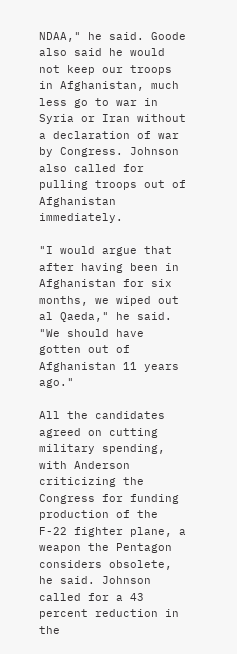NDAA," he said. Goode also said he would not keep our troops in Afghanistan, much less go to war in Syria or Iran without a declaration of war by Congress. Johnson also called for pulling troops out of Afghanistan immediately.

"I would argue that after having been in Afghanistan for six months, we wiped out al Qaeda," he said. "We should have gotten out of Afghanistan 11 years ago."

All the candidates agreed on cutting military spending, with Anderson criticizing the Congress for funding production of the F-22 fighter plane, a weapon the Pentagon considers obsolete, he said. Johnson called for a 43 percent reduction in the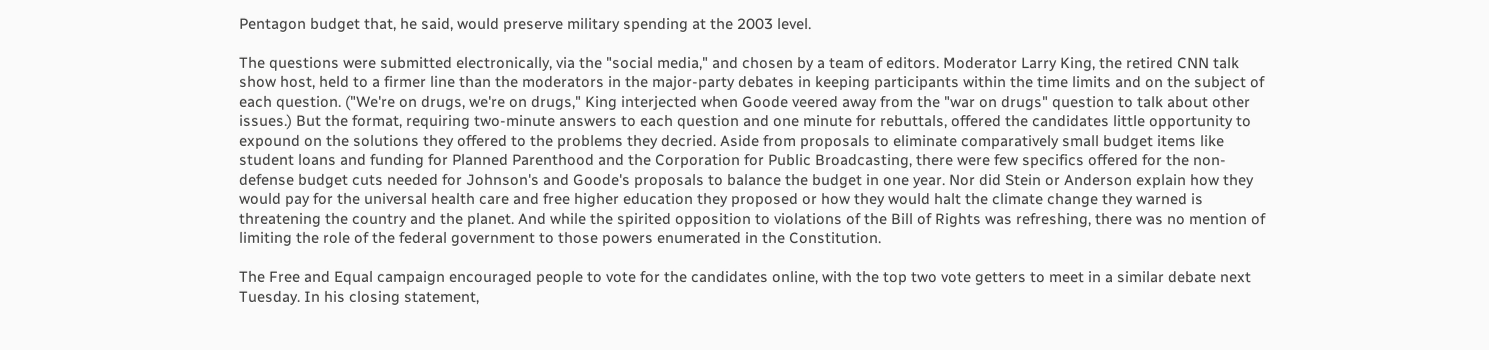Pentagon budget that, he said, would preserve military spending at the 2003 level.

The questions were submitted electronically, via the "social media," and chosen by a team of editors. Moderator Larry King, the retired CNN talk show host, held to a firmer line than the moderators in the major-party debates in keeping participants within the time limits and on the subject of each question. ("We're on drugs, we're on drugs," King interjected when Goode veered away from the "war on drugs" question to talk about other issues.) But the format, requiring two-minute answers to each question and one minute for rebuttals, offered the candidates little opportunity to expound on the solutions they offered to the problems they decried. Aside from proposals to eliminate comparatively small budget items like student loans and funding for Planned Parenthood and the Corporation for Public Broadcasting, there were few specifics offered for the non-defense budget cuts needed for Johnson's and Goode's proposals to balance the budget in one year. Nor did Stein or Anderson explain how they would pay for the universal health care and free higher education they proposed or how they would halt the climate change they warned is threatening the country and the planet. And while the spirited opposition to violations of the Bill of Rights was refreshing, there was no mention of limiting the role of the federal government to those powers enumerated in the Constitution.

The Free and Equal campaign encouraged people to vote for the candidates online, with the top two vote getters to meet in a similar debate next Tuesday. In his closing statement,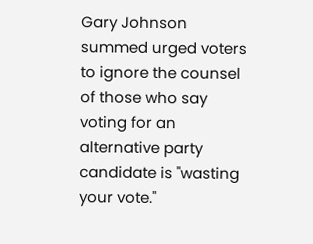Gary Johnson summed urged voters to ignore the counsel of those who say voting for an alternative party candidate is "wasting your vote."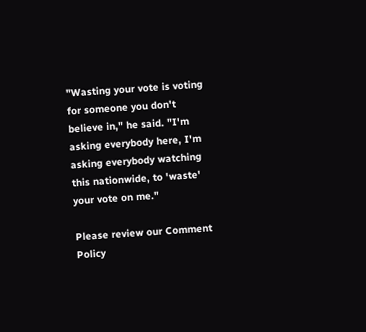"Wasting your vote is voting for someone you don't believe in," he said. "I'm asking everybody here, I'm asking everybody watching this nationwide, to 'waste' your vote on me."

Please review our Comment Policy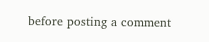before posting a comment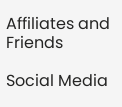Affiliates and Friends

Social Media